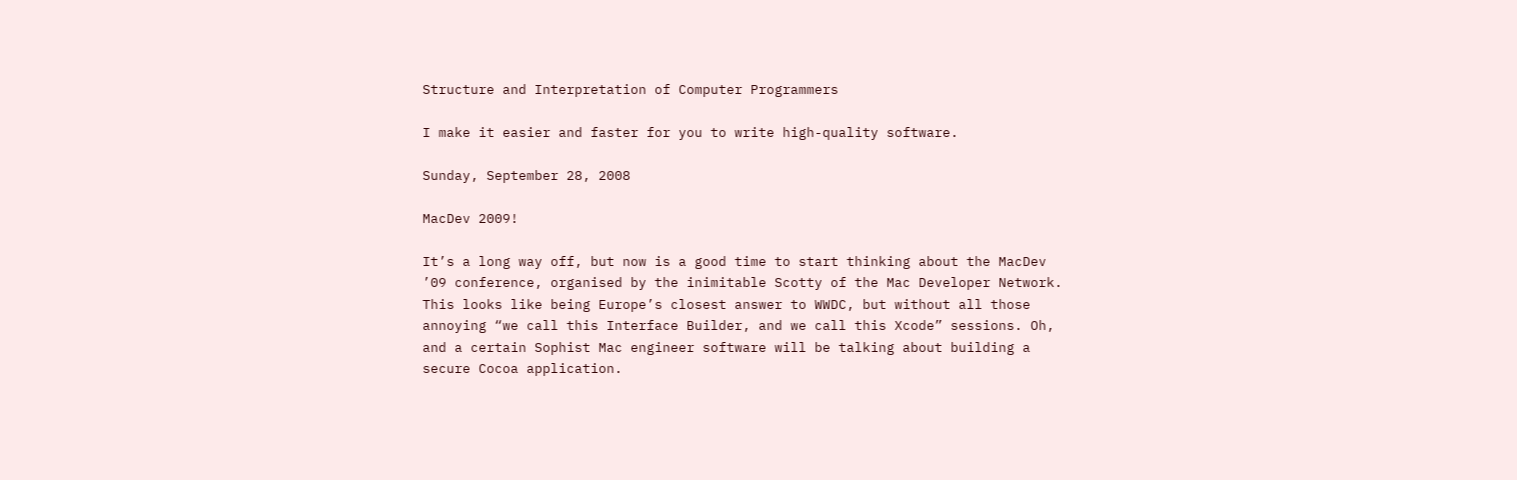Structure and Interpretation of Computer Programmers

I make it easier and faster for you to write high-quality software.

Sunday, September 28, 2008

MacDev 2009!

It’s a long way off, but now is a good time to start thinking about the MacDev ’09 conference, organised by the inimitable Scotty of the Mac Developer Network. This looks like being Europe’s closest answer to WWDC, but without all those annoying “we call this Interface Builder, and we call this Xcode” sessions. Oh, and a certain Sophist Mac engineer software will be talking about building a secure Cocoa application.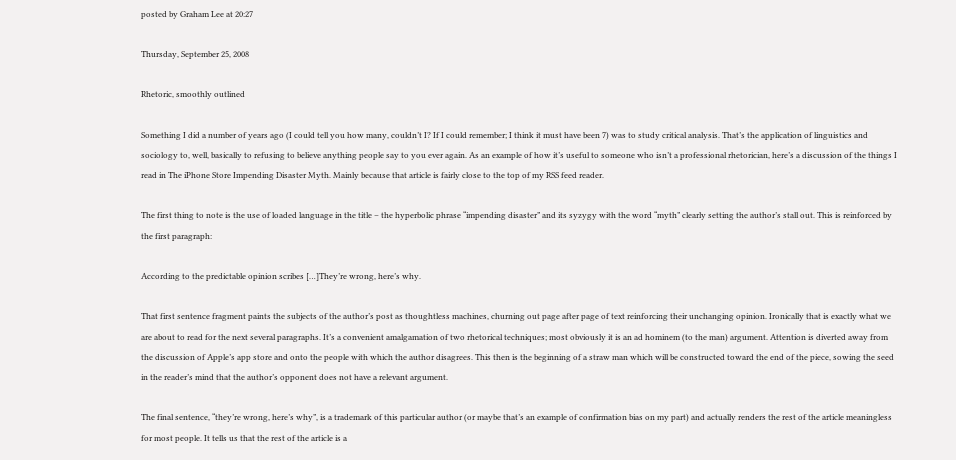posted by Graham Lee at 20:27

Thursday, September 25, 2008

Rhetoric, smoothly outlined

Something I did a number of years ago (I could tell you how many, couldn’t I? If I could remember; I think it must have been 7) was to study critical analysis. That’s the application of linguistics and sociology to, well, basically to refusing to believe anything people say to you ever again. As an example of how it’s useful to someone who isn’t a professional rhetorician, here’s a discussion of the things I read in The iPhone Store Impending Disaster Myth. Mainly because that article is fairly close to the top of my RSS feed reader.

The first thing to note is the use of loaded language in the title – the hyperbolic phrase “impending disaster” and its syzygy with the word “myth” clearly setting the author’s stall out. This is reinforced by the first paragraph:

According to the predictable opinion scribes […]They’re wrong, here’s why.

That first sentence fragment paints the subjects of the author’s post as thoughtless machines, churning out page after page of text reinforcing their unchanging opinion. Ironically that is exactly what we are about to read for the next several paragraphs. It’s a convenient amalgamation of two rhetorical techniques; most obviously it is an ad hominem (to the man) argument. Attention is diverted away from the discussion of Apple’s app store and onto the people with which the author disagrees. This then is the beginning of a straw man which will be constructed toward the end of the piece, sowing the seed in the reader’s mind that the author’s opponent does not have a relevant argument.

The final sentence, “they’re wrong, here’s why”, is a trademark of this particular author (or maybe that’s an example of confirmation bias on my part) and actually renders the rest of the article meaningless for most people. It tells us that the rest of the article is a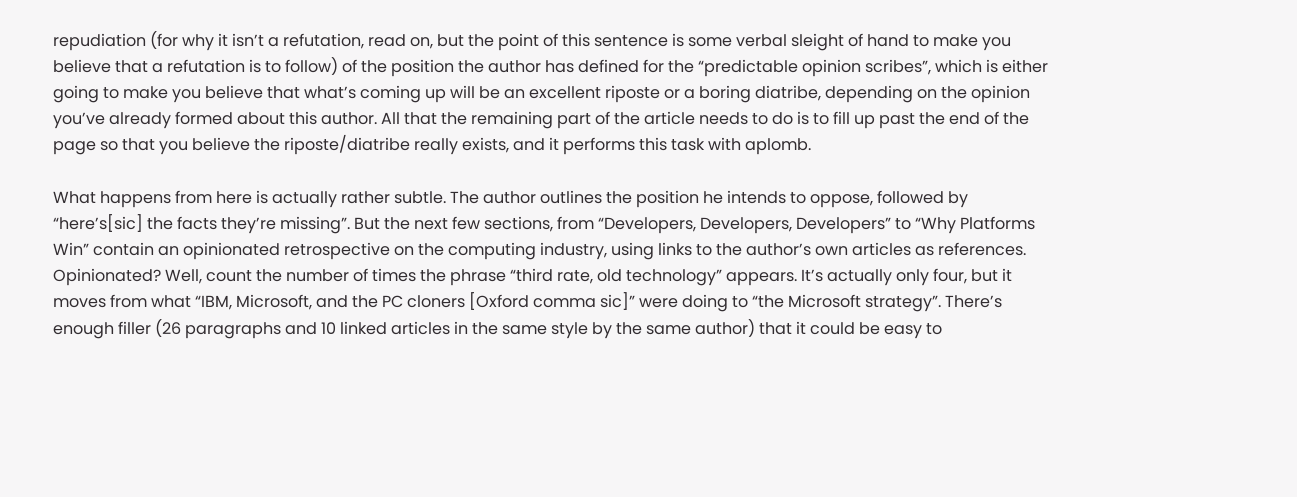repudiation (for why it isn’t a refutation, read on, but the point of this sentence is some verbal sleight of hand to make you believe that a refutation is to follow) of the position the author has defined for the “predictable opinion scribes”, which is either going to make you believe that what’s coming up will be an excellent riposte or a boring diatribe, depending on the opinion you’ve already formed about this author. All that the remaining part of the article needs to do is to fill up past the end of the page so that you believe the riposte/diatribe really exists, and it performs this task with aplomb.

What happens from here is actually rather subtle. The author outlines the position he intends to oppose, followed by “here’s[sic] the facts they’re missing”. But the next few sections, from “Developers, Developers, Developers” to “Why Platforms Win” contain an opinionated retrospective on the computing industry, using links to the author’s own articles as references. Opinionated? Well, count the number of times the phrase “third rate, old technology” appears. It’s actually only four, but it moves from what “IBM, Microsoft, and the PC cloners [Oxford comma sic]” were doing to “the Microsoft strategy”. There’s enough filler (26 paragraphs and 10 linked articles in the same style by the same author) that it could be easy to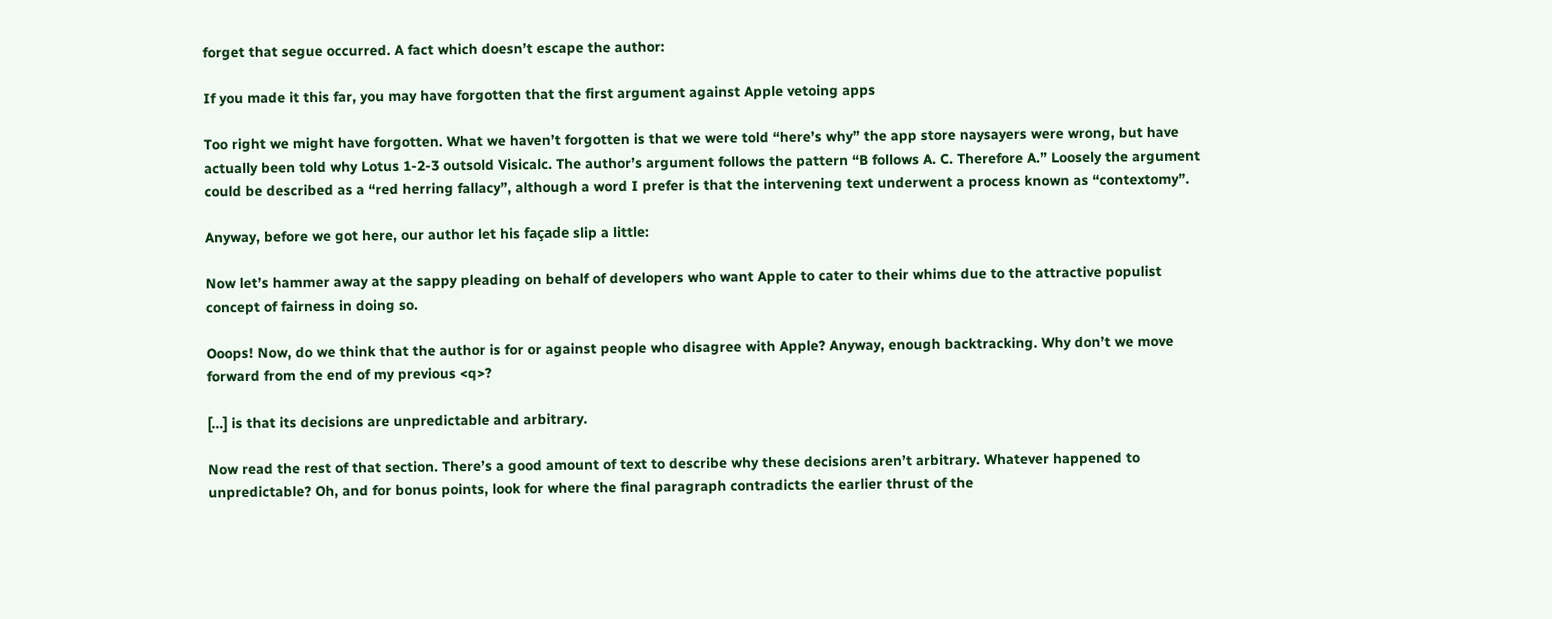forget that segue occurred. A fact which doesn’t escape the author:

If you made it this far, you may have forgotten that the first argument against Apple vetoing apps

Too right we might have forgotten. What we haven’t forgotten is that we were told “here’s why” the app store naysayers were wrong, but have actually been told why Lotus 1-2-3 outsold Visicalc. The author’s argument follows the pattern “B follows A. C. Therefore A.” Loosely the argument could be described as a “red herring fallacy”, although a word I prefer is that the intervening text underwent a process known as “contextomy”.

Anyway, before we got here, our author let his façade slip a little:

Now let’s hammer away at the sappy pleading on behalf of developers who want Apple to cater to their whims due to the attractive populist concept of fairness in doing so.

Ooops! Now, do we think that the author is for or against people who disagree with Apple? Anyway, enough backtracking. Why don’t we move forward from the end of my previous <q>?

[…] is that its decisions are unpredictable and arbitrary.

Now read the rest of that section. There’s a good amount of text to describe why these decisions aren’t arbitrary. Whatever happened to unpredictable? Oh, and for bonus points, look for where the final paragraph contradicts the earlier thrust of the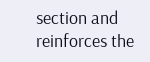section and reinforces the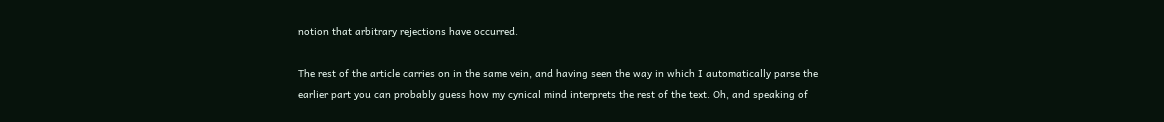notion that arbitrary rejections have occurred.

The rest of the article carries on in the same vein, and having seen the way in which I automatically parse the earlier part you can probably guess how my cynical mind interprets the rest of the text. Oh, and speaking of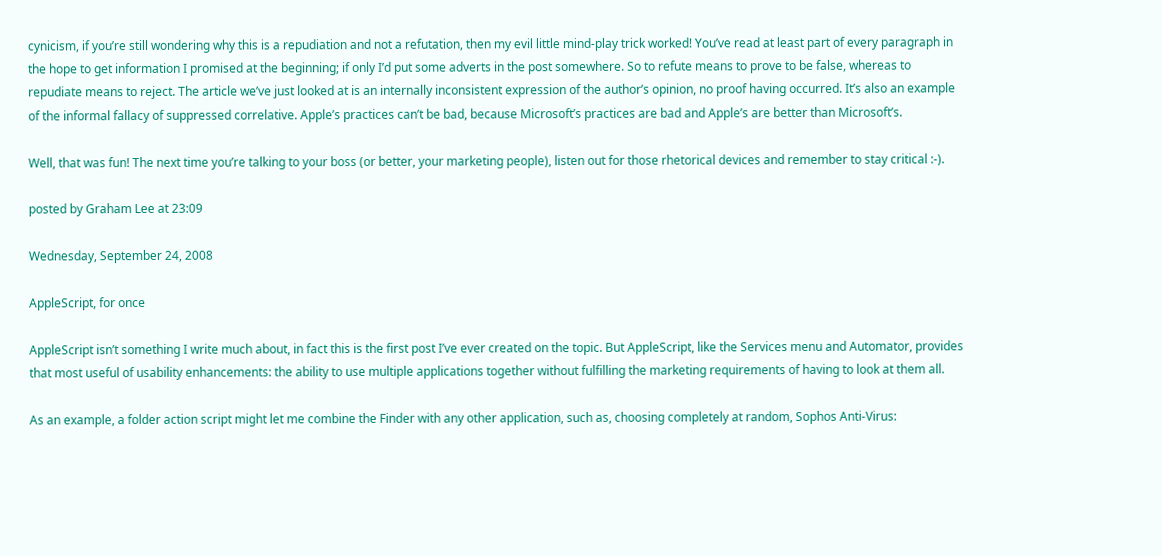cynicism, if you’re still wondering why this is a repudiation and not a refutation, then my evil little mind-play trick worked! You’ve read at least part of every paragraph in the hope to get information I promised at the beginning; if only I’d put some adverts in the post somewhere. So to refute means to prove to be false, whereas to repudiate means to reject. The article we’ve just looked at is an internally inconsistent expression of the author’s opinion, no proof having occurred. It’s also an example of the informal fallacy of suppressed correlative. Apple’s practices can’t be bad, because Microsoft’s practices are bad and Apple’s are better than Microsoft’s.

Well, that was fun! The next time you’re talking to your boss (or better, your marketing people), listen out for those rhetorical devices and remember to stay critical :-).

posted by Graham Lee at 23:09

Wednesday, September 24, 2008

AppleScript, for once

AppleScript isn’t something I write much about, in fact this is the first post I’ve ever created on the topic. But AppleScript, like the Services menu and Automator, provides that most useful of usability enhancements: the ability to use multiple applications together without fulfilling the marketing requirements of having to look at them all.

As an example, a folder action script might let me combine the Finder with any other application, such as, choosing completely at random, Sophos Anti-Virus: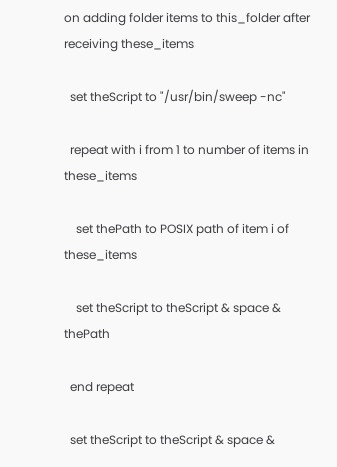on adding folder items to this_folder after receiving these_items

  set theScript to "/usr/bin/sweep -nc"

  repeat with i from 1 to number of items in these_items

    set thePath to POSIX path of item i of these_items

    set theScript to theScript & space & thePath

  end repeat

  set theScript to theScript & space &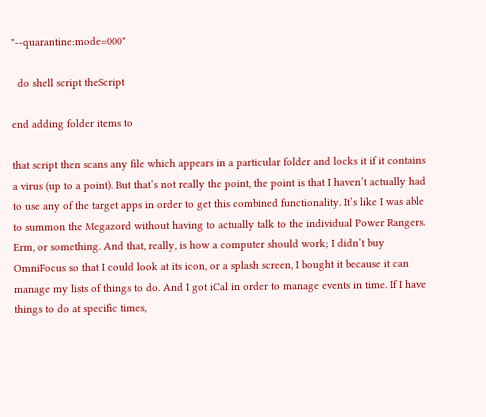"--quarantine:mode=000"

  do shell script theScript

end adding folder items to

that script then scans any file which appears in a particular folder and locks it if it contains a virus (up to a point). But that’s not really the point, the point is that I haven’t actually had to use any of the target apps in order to get this combined functionality. It’s like I was able to summon the Megazord without having to actually talk to the individual Power Rangers. Erm, or something. And that, really, is how a computer should work; I didn’t buy OmniFocus so that I could look at its icon, or a splash screen, I bought it because it can manage my lists of things to do. And I got iCal in order to manage events in time. If I have things to do at specific times,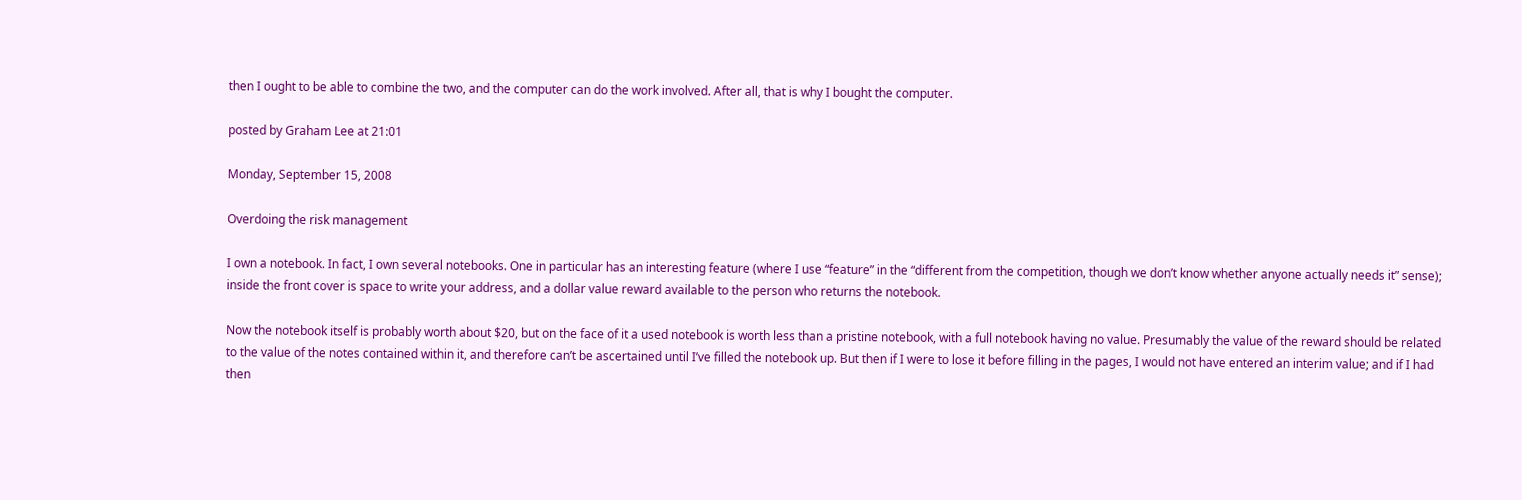then I ought to be able to combine the two, and the computer can do the work involved. After all, that is why I bought the computer.

posted by Graham Lee at 21:01

Monday, September 15, 2008

Overdoing the risk management

I own a notebook. In fact, I own several notebooks. One in particular has an interesting feature (where I use “feature” in the “different from the competition, though we don’t know whether anyone actually needs it” sense); inside the front cover is space to write your address, and a dollar value reward available to the person who returns the notebook.

Now the notebook itself is probably worth about $20, but on the face of it a used notebook is worth less than a pristine notebook, with a full notebook having no value. Presumably the value of the reward should be related to the value of the notes contained within it, and therefore can’t be ascertained until I’ve filled the notebook up. But then if I were to lose it before filling in the pages, I would not have entered an interim value; and if I had then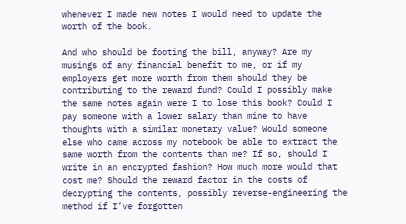whenever I made new notes I would need to update the worth of the book.

And who should be footing the bill, anyway? Are my musings of any financial benefit to me, or if my employers get more worth from them should they be contributing to the reward fund? Could I possibly make the same notes again were I to lose this book? Could I pay someone with a lower salary than mine to have thoughts with a similar monetary value? Would someone else who came across my notebook be able to extract the same worth from the contents than me? If so, should I write in an encrypted fashion? How much more would that cost me? Should the reward factor in the costs of decrypting the contents, possibly reverse-engineering the method if I’ve forgotten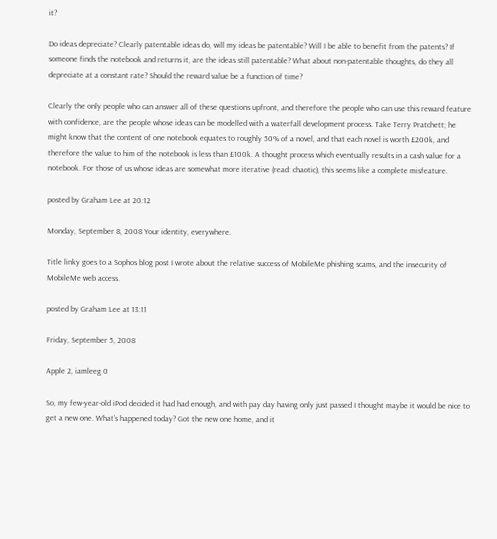it?

Do ideas depreciate? Clearly patentable ideas do, will my ideas be patentable? Will I be able to benefit from the patents? If someone finds the notebook and returns it, are the ideas still patentable? What about non-patentable thoughts, do they all depreciate at a constant rate? Should the reward value be a function of time?

Clearly the only people who can answer all of these questions upfront, and therefore the people who can use this reward feature with confidence, are the people whose ideas can be modelled with a waterfall development process. Take Terry Pratchett; he might know that the content of one notebook equates to roughly 50% of a novel, and that each novel is worth £200k, and therefore the value to him of the notebook is less than £100k. A thought process which eventually results in a cash value for a notebook. For those of us whose ideas are somewhat more iterative (read: chaotic), this seems like a complete misfeature.

posted by Graham Lee at 20:12

Monday, September 8, 2008 Your identity, everywhere.

Title linky goes to a Sophos blog post I wrote about the relative success of MobileMe phishing scams, and the insecurity of MobileMe web access.

posted by Graham Lee at 13:11

Friday, September 5, 2008

Apple 2, iamleeg 0

So, my few-year-old iPod decided it had had enough, and with pay day having only just passed I thought maybe it would be nice to get a new one. What’s happened today? Got the new one home, and it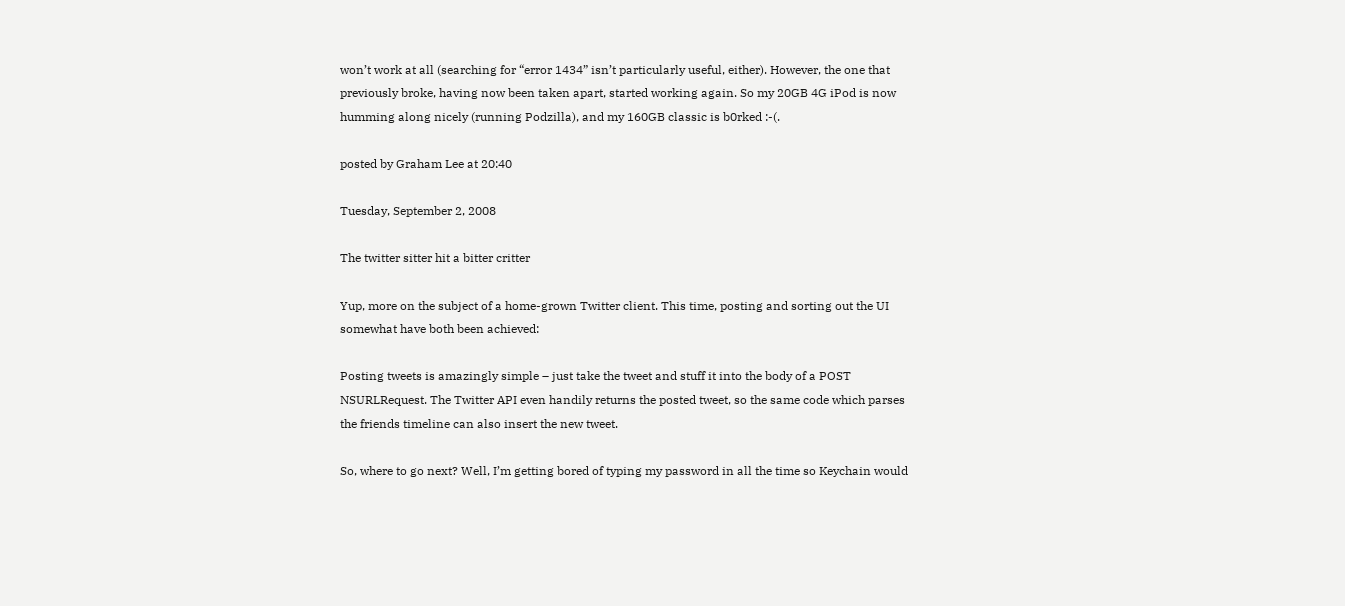won’t work at all (searching for “error 1434” isn’t particularly useful, either). However, the one that previously broke, having now been taken apart, started working again. So my 20GB 4G iPod is now humming along nicely (running Podzilla), and my 160GB classic is b0rked :-(.

posted by Graham Lee at 20:40

Tuesday, September 2, 2008

The twitter sitter hit a bitter critter

Yup, more on the subject of a home-grown Twitter client. This time, posting and sorting out the UI somewhat have both been achieved:

Posting tweets is amazingly simple – just take the tweet and stuff it into the body of a POST NSURLRequest. The Twitter API even handily returns the posted tweet, so the same code which parses the friends timeline can also insert the new tweet.

So, where to go next? Well, I’m getting bored of typing my password in all the time so Keychain would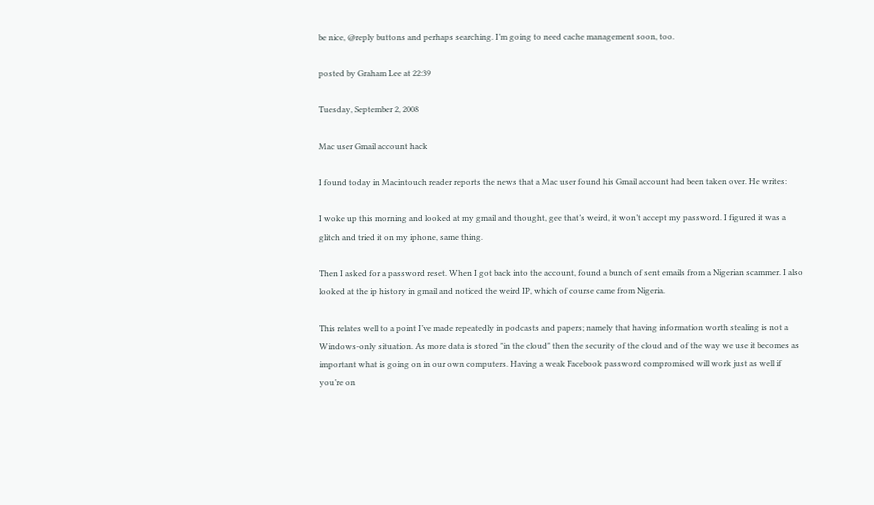be nice, @reply buttons and perhaps searching. I’m going to need cache management soon, too.

posted by Graham Lee at 22:39

Tuesday, September 2, 2008

Mac user Gmail account hack

I found today in Macintouch reader reports the news that a Mac user found his Gmail account had been taken over. He writes:

I woke up this morning and looked at my gmail and thought, gee that’s weird, it won’t accept my password. I figured it was a glitch and tried it on my iphone, same thing.

Then I asked for a password reset. When I got back into the account, found a bunch of sent emails from a Nigerian scammer. I also looked at the ip history in gmail and noticed the weird IP, which of course came from Nigeria.

This relates well to a point I’ve made repeatedly in podcasts and papers; namely that having information worth stealing is not a Windows-only situation. As more data is stored "in the cloud" then the security of the cloud and of the way we use it becomes as important what is going on in our own computers. Having a weak Facebook password compromised will work just as well if you’re on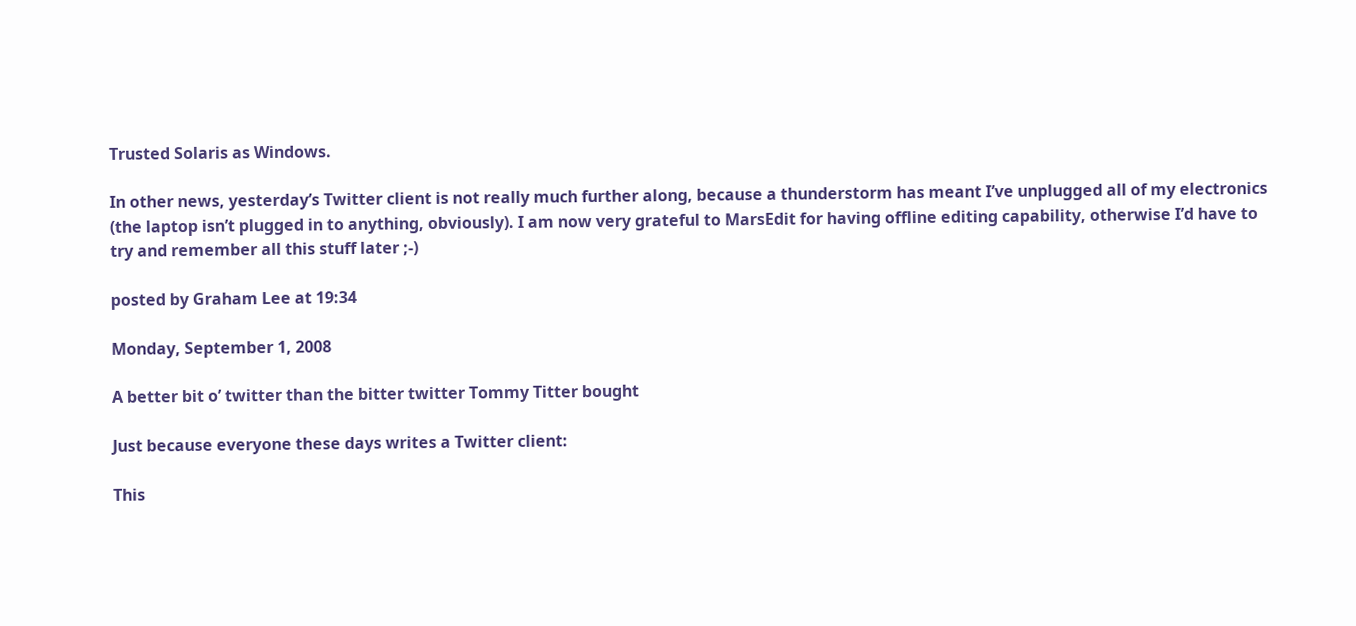Trusted Solaris as Windows.

In other news, yesterday’s Twitter client is not really much further along, because a thunderstorm has meant I’ve unplugged all of my electronics (the laptop isn’t plugged in to anything, obviously). I am now very grateful to MarsEdit for having offline editing capability, otherwise I’d have to try and remember all this stuff later ;-)

posted by Graham Lee at 19:34

Monday, September 1, 2008

A better bit o’ twitter than the bitter twitter Tommy Titter bought

Just because everyone these days writes a Twitter client:

This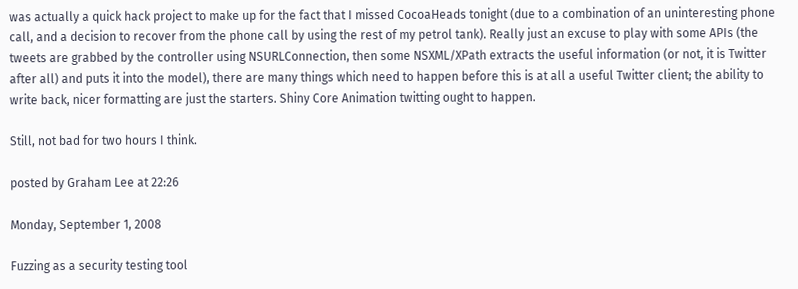was actually a quick hack project to make up for the fact that I missed CocoaHeads tonight (due to a combination of an uninteresting phone call, and a decision to recover from the phone call by using the rest of my petrol tank). Really just an excuse to play with some APIs (the tweets are grabbed by the controller using NSURLConnection, then some NSXML/XPath extracts the useful information (or not, it is Twitter after all) and puts it into the model), there are many things which need to happen before this is at all a useful Twitter client; the ability to write back, nicer formatting are just the starters. Shiny Core Animation twitting ought to happen.

Still, not bad for two hours I think.

posted by Graham Lee at 22:26

Monday, September 1, 2008

Fuzzing as a security testing tool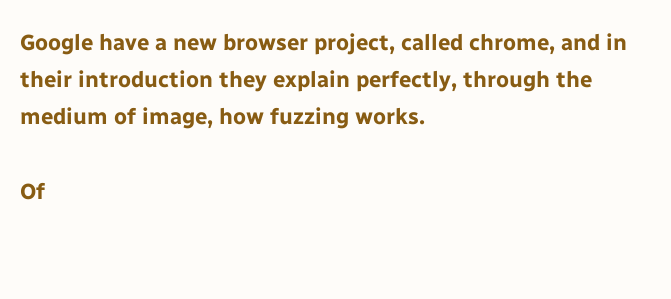Google have a new browser project, called chrome, and in their introduction they explain perfectly, through the medium of image, how fuzzing works.

Of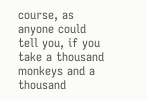course, as anyone could tell you, if you take a thousand monkeys and a thousand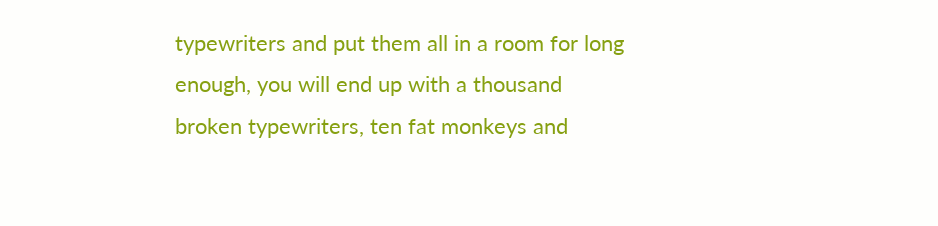typewriters and put them all in a room for long enough, you will end up with a thousand broken typewriters, ten fat monkeys and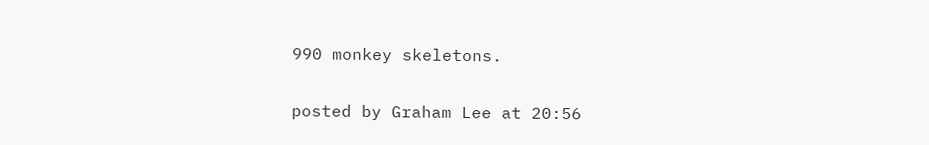990 monkey skeletons.

posted by Graham Lee at 20:56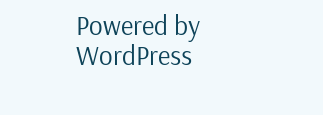Powered by WordPress